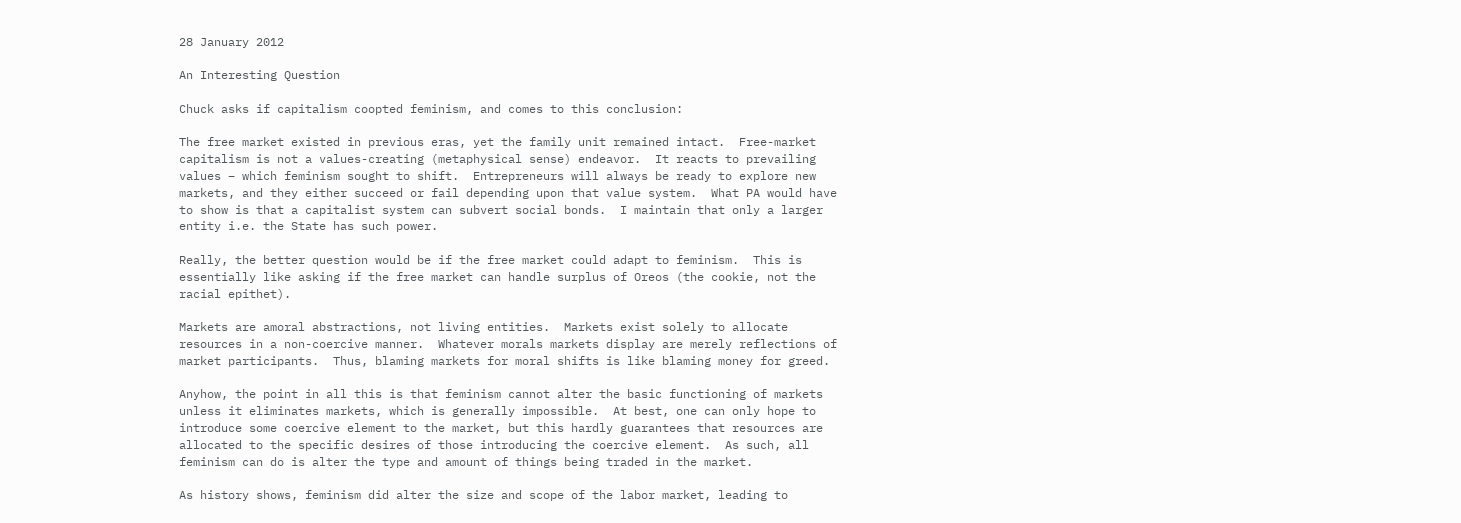28 January 2012

An Interesting Question

Chuck asks if capitalism coopted feminism, and comes to this conclusion:

The free market existed in previous eras, yet the family unit remained intact.  Free-market capitalism is not a values-creating (metaphysical sense) endeavor.  It reacts to prevailing values – which feminism sought to shift.  Entrepreneurs will always be ready to explore new markets, and they either succeed or fail depending upon that value system.  What PA would have to show is that a capitalist system can subvert social bonds.  I maintain that only a larger entity i.e. the State has such power.

Really, the better question would be if the free market could adapt to feminism.  This is essentially like asking if the free market can handle surplus of Oreos (the cookie, not the racial epithet).

Markets are amoral abstractions, not living entities.  Markets exist solely to allocate resources in a non-coercive manner.  Whatever morals markets display are merely reflections of market participants.  Thus, blaming markets for moral shifts is like blaming money for greed.

Anyhow, the point in all this is that feminism cannot alter the basic functioning of markets unless it eliminates markets, which is generally impossible.  At best, one can only hope to introduce some coercive element to the market, but this hardly guarantees that resources are allocated to the specific desires of those introducing the coercive element.  As such, all feminism can do is alter the type and amount of things being traded in the market.

As history shows, feminism did alter the size and scope of the labor market, leading to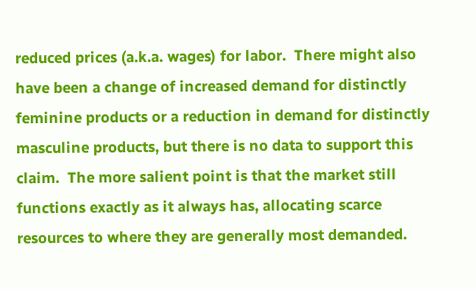reduced prices (a.k.a. wages) for labor.  There might also have been a change of increased demand for distinctly feminine products or a reduction in demand for distinctly masculine products, but there is no data to support this claim.  The more salient point is that the market still functions exactly as it always has, allocating scarce resources to where they are generally most demanded.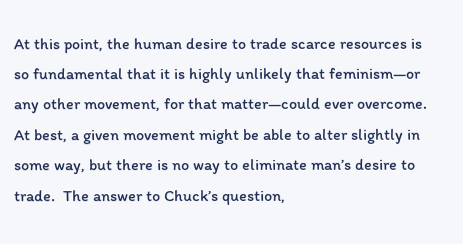At this point, the human desire to trade scarce resources is so fundamental that it is highly unlikely that feminism—or any other movement, for that matter—could ever overcome.  At best, a given movement might be able to alter slightly in some way, but there is no way to eliminate man’s desire to trade.  The answer to Chuck’s question,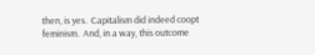then, is yes.  Capitalism did indeed coopt feminism.  And, in a way, this outcome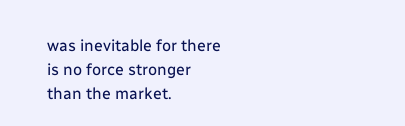was inevitable for there is no force stronger than the market.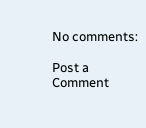No comments:

Post a Comment